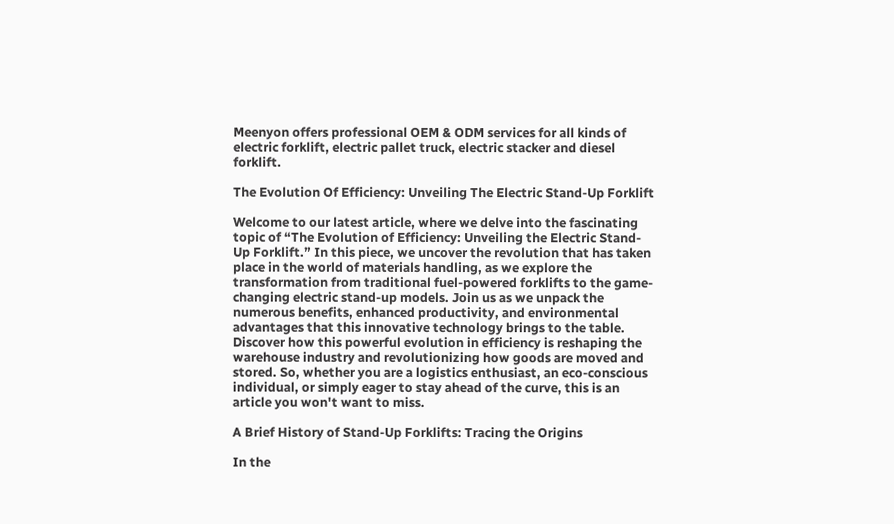Meenyon offers professional OEM & ODM services for all kinds of electric forklift, electric pallet truck, electric stacker and diesel forklift.

The Evolution Of Efficiency: Unveiling The Electric Stand-Up Forklift

Welcome to our latest article, where we delve into the fascinating topic of “The Evolution of Efficiency: Unveiling the Electric Stand-Up Forklift.” In this piece, we uncover the revolution that has taken place in the world of materials handling, as we explore the transformation from traditional fuel-powered forklifts to the game-changing electric stand-up models. Join us as we unpack the numerous benefits, enhanced productivity, and environmental advantages that this innovative technology brings to the table. Discover how this powerful evolution in efficiency is reshaping the warehouse industry and revolutionizing how goods are moved and stored. So, whether you are a logistics enthusiast, an eco-conscious individual, or simply eager to stay ahead of the curve, this is an article you won't want to miss.

A Brief History of Stand-Up Forklifts: Tracing the Origins

In the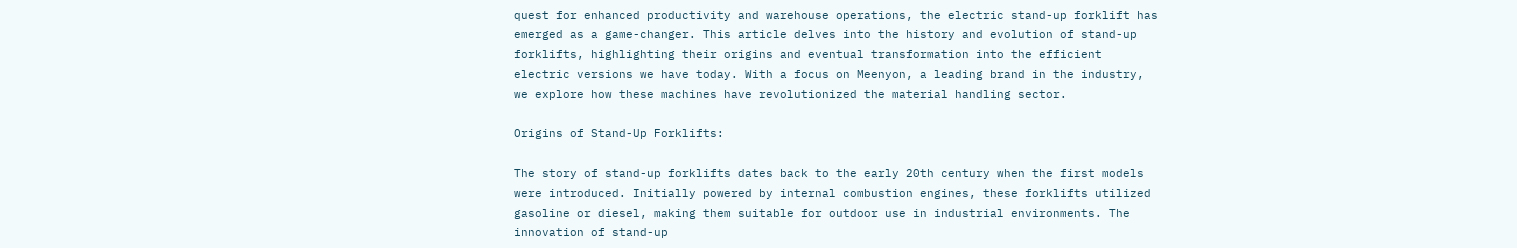quest for enhanced productivity and warehouse operations, the electric stand-up forklift has emerged as a game-changer. This article delves into the history and evolution of stand-up forklifts, highlighting their origins and eventual transformation into the efficient electric versions we have today. With a focus on Meenyon, a leading brand in the industry, we explore how these machines have revolutionized the material handling sector.

Origins of Stand-Up Forklifts:

The story of stand-up forklifts dates back to the early 20th century when the first models were introduced. Initially powered by internal combustion engines, these forklifts utilized gasoline or diesel, making them suitable for outdoor use in industrial environments. The innovation of stand-up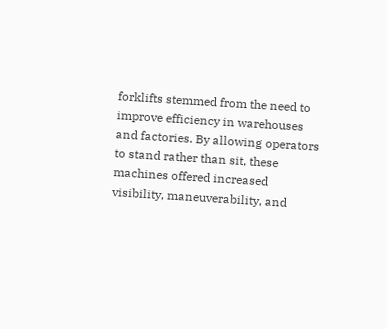forklifts stemmed from the need to improve efficiency in warehouses and factories. By allowing operators to stand rather than sit, these machines offered increased visibility, maneuverability, and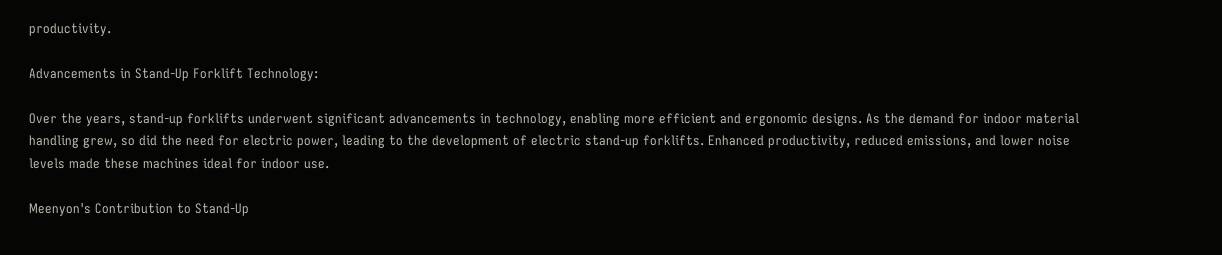productivity.

Advancements in Stand-Up Forklift Technology:

Over the years, stand-up forklifts underwent significant advancements in technology, enabling more efficient and ergonomic designs. As the demand for indoor material handling grew, so did the need for electric power, leading to the development of electric stand-up forklifts. Enhanced productivity, reduced emissions, and lower noise levels made these machines ideal for indoor use.

Meenyon's Contribution to Stand-Up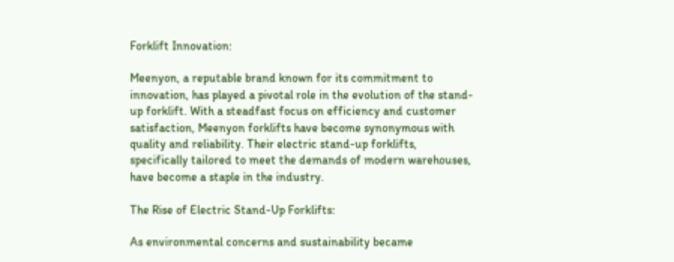Forklift Innovation:

Meenyon, a reputable brand known for its commitment to innovation, has played a pivotal role in the evolution of the stand-up forklift. With a steadfast focus on efficiency and customer satisfaction, Meenyon forklifts have become synonymous with quality and reliability. Their electric stand-up forklifts, specifically tailored to meet the demands of modern warehouses, have become a staple in the industry.

The Rise of Electric Stand-Up Forklifts:

As environmental concerns and sustainability became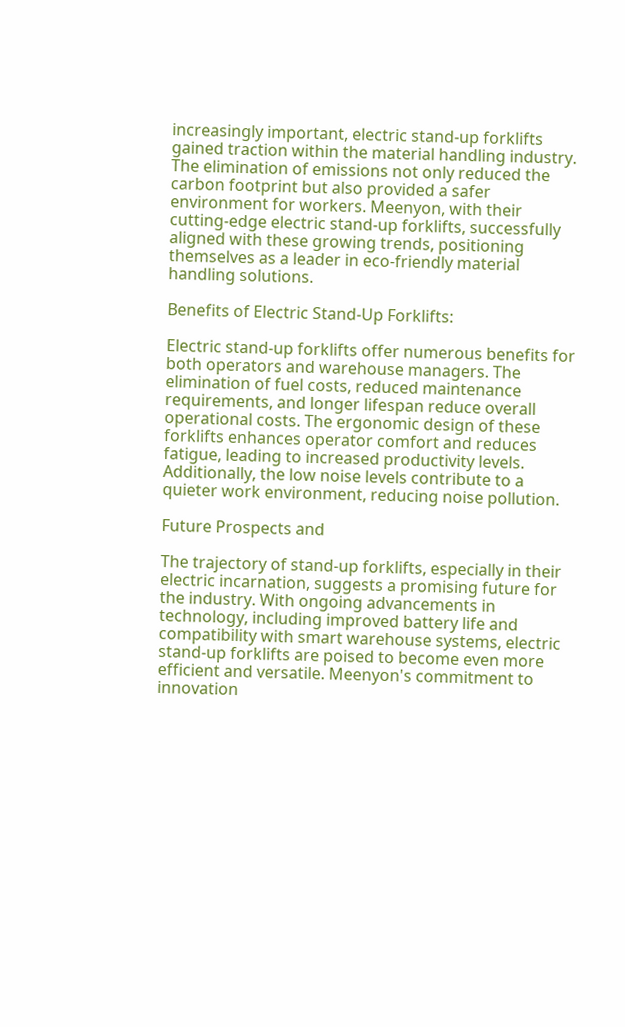increasingly important, electric stand-up forklifts gained traction within the material handling industry. The elimination of emissions not only reduced the carbon footprint but also provided a safer environment for workers. Meenyon, with their cutting-edge electric stand-up forklifts, successfully aligned with these growing trends, positioning themselves as a leader in eco-friendly material handling solutions.

Benefits of Electric Stand-Up Forklifts:

Electric stand-up forklifts offer numerous benefits for both operators and warehouse managers. The elimination of fuel costs, reduced maintenance requirements, and longer lifespan reduce overall operational costs. The ergonomic design of these forklifts enhances operator comfort and reduces fatigue, leading to increased productivity levels. Additionally, the low noise levels contribute to a quieter work environment, reducing noise pollution.

Future Prospects and

The trajectory of stand-up forklifts, especially in their electric incarnation, suggests a promising future for the industry. With ongoing advancements in technology, including improved battery life and compatibility with smart warehouse systems, electric stand-up forklifts are poised to become even more efficient and versatile. Meenyon's commitment to innovation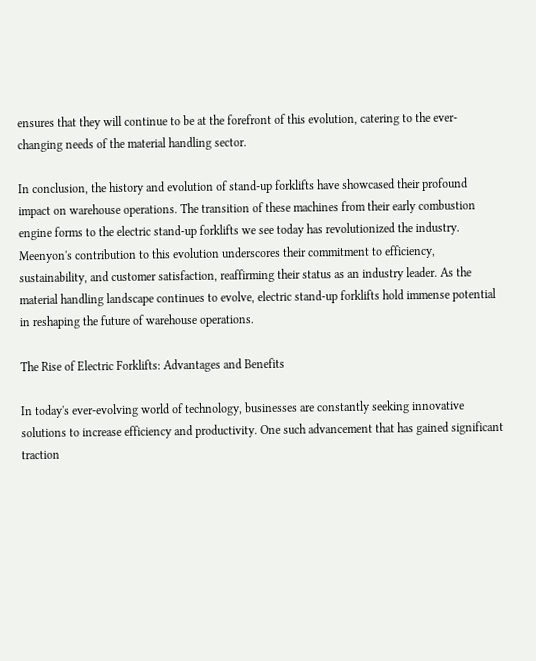ensures that they will continue to be at the forefront of this evolution, catering to the ever-changing needs of the material handling sector.

In conclusion, the history and evolution of stand-up forklifts have showcased their profound impact on warehouse operations. The transition of these machines from their early combustion engine forms to the electric stand-up forklifts we see today has revolutionized the industry. Meenyon's contribution to this evolution underscores their commitment to efficiency, sustainability, and customer satisfaction, reaffirming their status as an industry leader. As the material handling landscape continues to evolve, electric stand-up forklifts hold immense potential in reshaping the future of warehouse operations.

The Rise of Electric Forklifts: Advantages and Benefits

In today's ever-evolving world of technology, businesses are constantly seeking innovative solutions to increase efficiency and productivity. One such advancement that has gained significant traction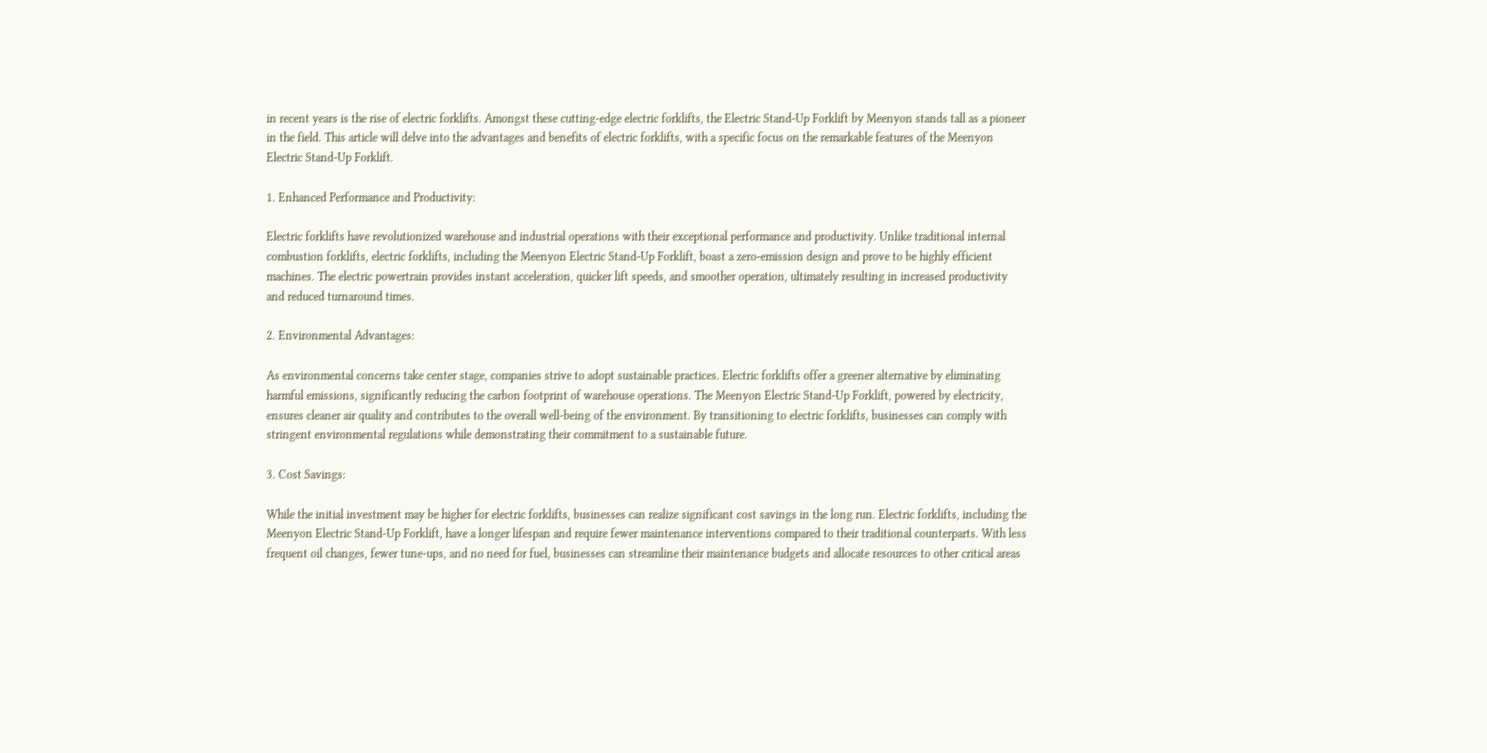in recent years is the rise of electric forklifts. Amongst these cutting-edge electric forklifts, the Electric Stand-Up Forklift by Meenyon stands tall as a pioneer in the field. This article will delve into the advantages and benefits of electric forklifts, with a specific focus on the remarkable features of the Meenyon Electric Stand-Up Forklift.

1. Enhanced Performance and Productivity:

Electric forklifts have revolutionized warehouse and industrial operations with their exceptional performance and productivity. Unlike traditional internal combustion forklifts, electric forklifts, including the Meenyon Electric Stand-Up Forklift, boast a zero-emission design and prove to be highly efficient machines. The electric powertrain provides instant acceleration, quicker lift speeds, and smoother operation, ultimately resulting in increased productivity and reduced turnaround times.

2. Environmental Advantages:

As environmental concerns take center stage, companies strive to adopt sustainable practices. Electric forklifts offer a greener alternative by eliminating harmful emissions, significantly reducing the carbon footprint of warehouse operations. The Meenyon Electric Stand-Up Forklift, powered by electricity, ensures cleaner air quality and contributes to the overall well-being of the environment. By transitioning to electric forklifts, businesses can comply with stringent environmental regulations while demonstrating their commitment to a sustainable future.

3. Cost Savings:

While the initial investment may be higher for electric forklifts, businesses can realize significant cost savings in the long run. Electric forklifts, including the Meenyon Electric Stand-Up Forklift, have a longer lifespan and require fewer maintenance interventions compared to their traditional counterparts. With less frequent oil changes, fewer tune-ups, and no need for fuel, businesses can streamline their maintenance budgets and allocate resources to other critical areas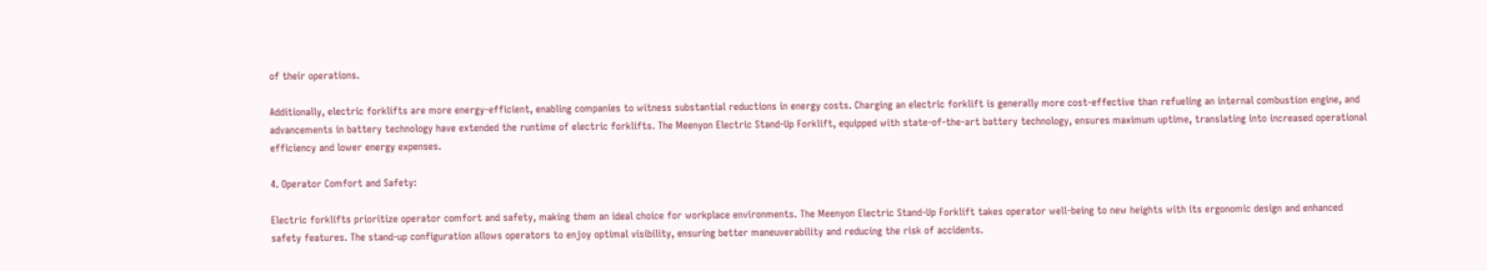of their operations.

Additionally, electric forklifts are more energy-efficient, enabling companies to witness substantial reductions in energy costs. Charging an electric forklift is generally more cost-effective than refueling an internal combustion engine, and advancements in battery technology have extended the runtime of electric forklifts. The Meenyon Electric Stand-Up Forklift, equipped with state-of-the-art battery technology, ensures maximum uptime, translating into increased operational efficiency and lower energy expenses.

4. Operator Comfort and Safety:

Electric forklifts prioritize operator comfort and safety, making them an ideal choice for workplace environments. The Meenyon Electric Stand-Up Forklift takes operator well-being to new heights with its ergonomic design and enhanced safety features. The stand-up configuration allows operators to enjoy optimal visibility, ensuring better maneuverability and reducing the risk of accidents.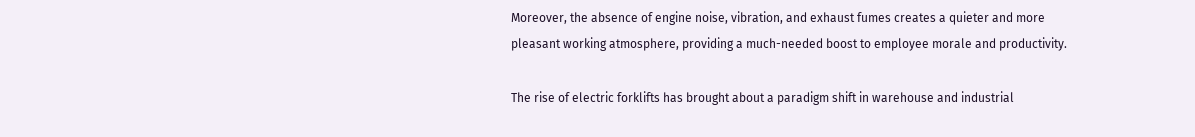Moreover, the absence of engine noise, vibration, and exhaust fumes creates a quieter and more pleasant working atmosphere, providing a much-needed boost to employee morale and productivity.

The rise of electric forklifts has brought about a paradigm shift in warehouse and industrial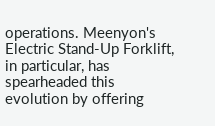operations. Meenyon's Electric Stand-Up Forklift, in particular, has spearheaded this evolution by offering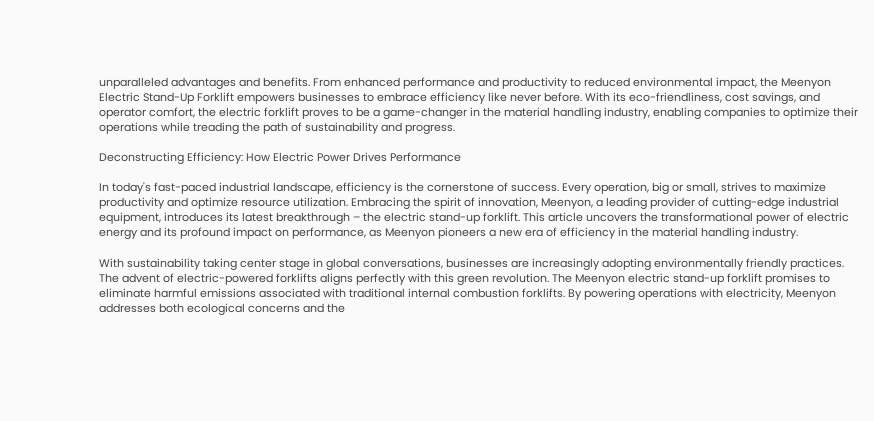unparalleled advantages and benefits. From enhanced performance and productivity to reduced environmental impact, the Meenyon Electric Stand-Up Forklift empowers businesses to embrace efficiency like never before. With its eco-friendliness, cost savings, and operator comfort, the electric forklift proves to be a game-changer in the material handling industry, enabling companies to optimize their operations while treading the path of sustainability and progress.

Deconstructing Efficiency: How Electric Power Drives Performance

In today's fast-paced industrial landscape, efficiency is the cornerstone of success. Every operation, big or small, strives to maximize productivity and optimize resource utilization. Embracing the spirit of innovation, Meenyon, a leading provider of cutting-edge industrial equipment, introduces its latest breakthrough – the electric stand-up forklift. This article uncovers the transformational power of electric energy and its profound impact on performance, as Meenyon pioneers a new era of efficiency in the material handling industry.

With sustainability taking center stage in global conversations, businesses are increasingly adopting environmentally friendly practices. The advent of electric-powered forklifts aligns perfectly with this green revolution. The Meenyon electric stand-up forklift promises to eliminate harmful emissions associated with traditional internal combustion forklifts. By powering operations with electricity, Meenyon addresses both ecological concerns and the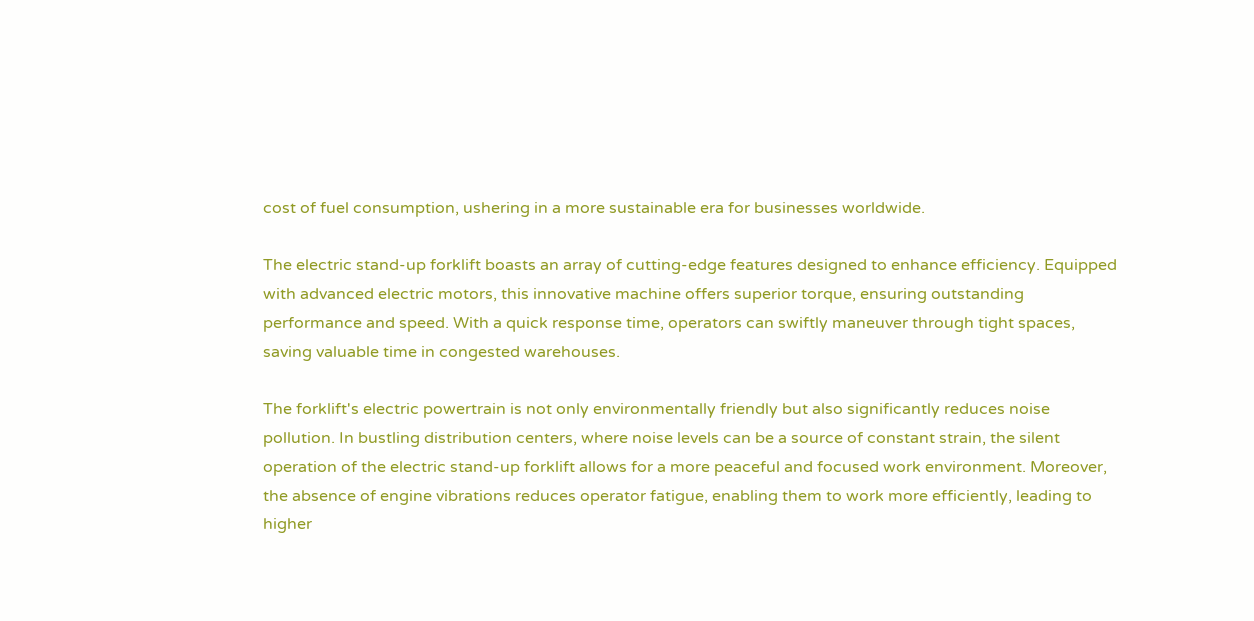cost of fuel consumption, ushering in a more sustainable era for businesses worldwide.

The electric stand-up forklift boasts an array of cutting-edge features designed to enhance efficiency. Equipped with advanced electric motors, this innovative machine offers superior torque, ensuring outstanding performance and speed. With a quick response time, operators can swiftly maneuver through tight spaces, saving valuable time in congested warehouses.

The forklift's electric powertrain is not only environmentally friendly but also significantly reduces noise pollution. In bustling distribution centers, where noise levels can be a source of constant strain, the silent operation of the electric stand-up forklift allows for a more peaceful and focused work environment. Moreover, the absence of engine vibrations reduces operator fatigue, enabling them to work more efficiently, leading to higher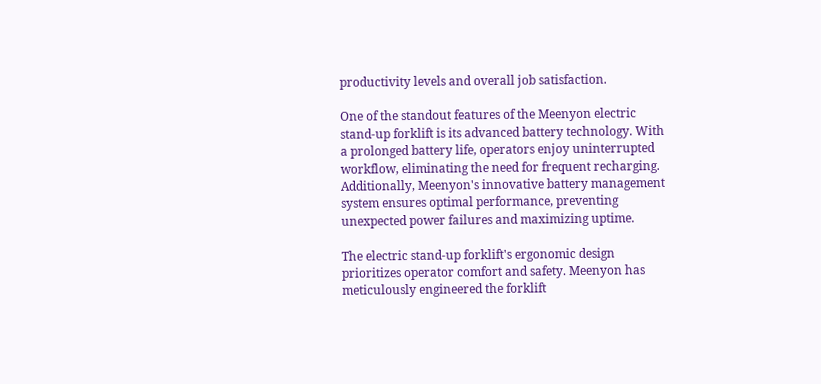productivity levels and overall job satisfaction.

One of the standout features of the Meenyon electric stand-up forklift is its advanced battery technology. With a prolonged battery life, operators enjoy uninterrupted workflow, eliminating the need for frequent recharging. Additionally, Meenyon's innovative battery management system ensures optimal performance, preventing unexpected power failures and maximizing uptime.

The electric stand-up forklift's ergonomic design prioritizes operator comfort and safety. Meenyon has meticulously engineered the forklift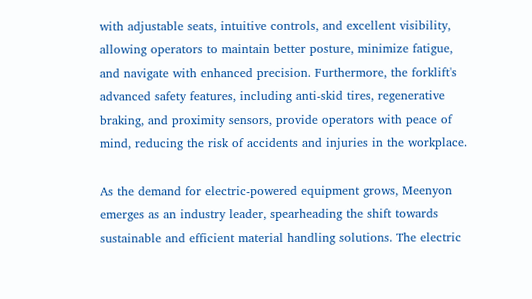with adjustable seats, intuitive controls, and excellent visibility, allowing operators to maintain better posture, minimize fatigue, and navigate with enhanced precision. Furthermore, the forklift's advanced safety features, including anti-skid tires, regenerative braking, and proximity sensors, provide operators with peace of mind, reducing the risk of accidents and injuries in the workplace.

As the demand for electric-powered equipment grows, Meenyon emerges as an industry leader, spearheading the shift towards sustainable and efficient material handling solutions. The electric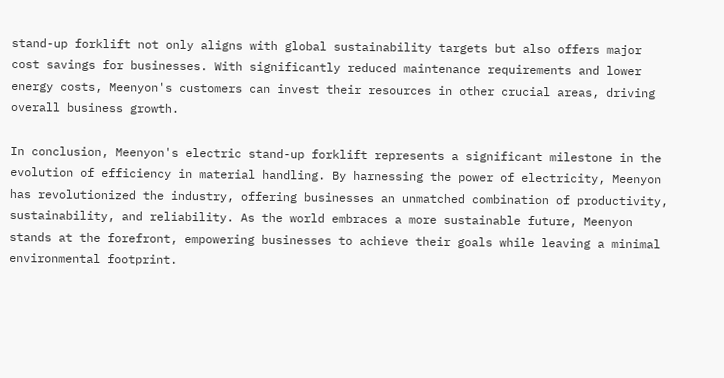stand-up forklift not only aligns with global sustainability targets but also offers major cost savings for businesses. With significantly reduced maintenance requirements and lower energy costs, Meenyon's customers can invest their resources in other crucial areas, driving overall business growth.

In conclusion, Meenyon's electric stand-up forklift represents a significant milestone in the evolution of efficiency in material handling. By harnessing the power of electricity, Meenyon has revolutionized the industry, offering businesses an unmatched combination of productivity, sustainability, and reliability. As the world embraces a more sustainable future, Meenyon stands at the forefront, empowering businesses to achieve their goals while leaving a minimal environmental footprint.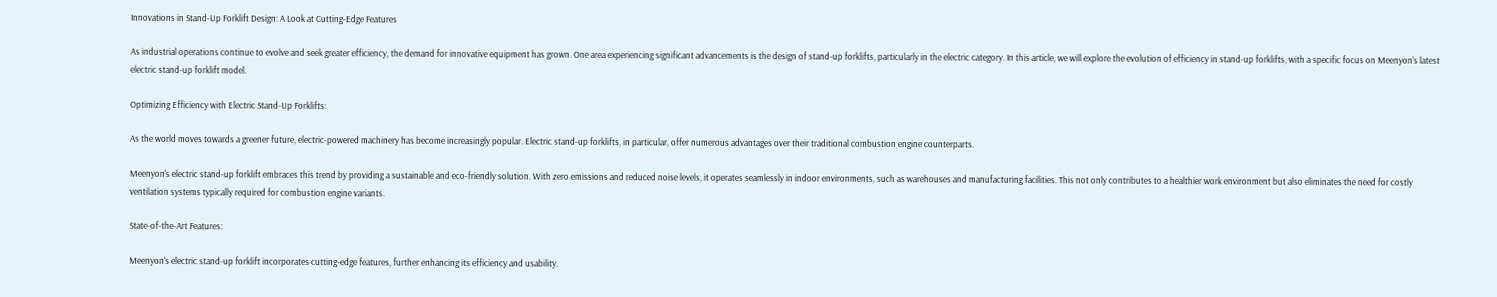Innovations in Stand-Up Forklift Design: A Look at Cutting-Edge Features

As industrial operations continue to evolve and seek greater efficiency, the demand for innovative equipment has grown. One area experiencing significant advancements is the design of stand-up forklifts, particularly in the electric category. In this article, we will explore the evolution of efficiency in stand-up forklifts, with a specific focus on Meenyon's latest electric stand-up forklift model.

Optimizing Efficiency with Electric Stand-Up Forklifts:

As the world moves towards a greener future, electric-powered machinery has become increasingly popular. Electric stand-up forklifts, in particular, offer numerous advantages over their traditional combustion engine counterparts.

Meenyon's electric stand-up forklift embraces this trend by providing a sustainable and eco-friendly solution. With zero emissions and reduced noise levels, it operates seamlessly in indoor environments, such as warehouses and manufacturing facilities. This not only contributes to a healthier work environment but also eliminates the need for costly ventilation systems typically required for combustion engine variants.

State-of-the-Art Features:

Meenyon's electric stand-up forklift incorporates cutting-edge features, further enhancing its efficiency and usability.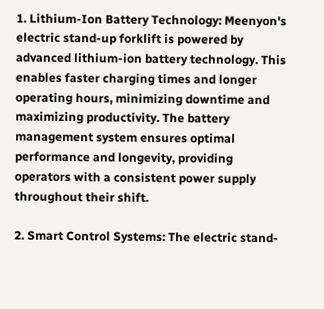1. Lithium-Ion Battery Technology: Meenyon's electric stand-up forklift is powered by advanced lithium-ion battery technology. This enables faster charging times and longer operating hours, minimizing downtime and maximizing productivity. The battery management system ensures optimal performance and longevity, providing operators with a consistent power supply throughout their shift.

2. Smart Control Systems: The electric stand-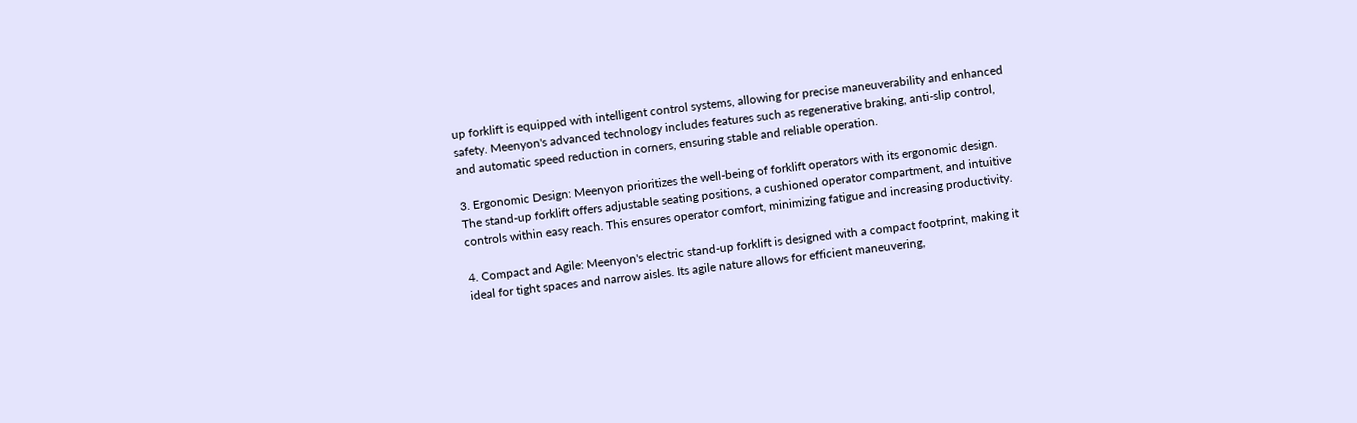up forklift is equipped with intelligent control systems, allowing for precise maneuverability and enhanced safety. Meenyon's advanced technology includes features such as regenerative braking, anti-slip control, and automatic speed reduction in corners, ensuring stable and reliable operation.

3. Ergonomic Design: Meenyon prioritizes the well-being of forklift operators with its ergonomic design. The stand-up forklift offers adjustable seating positions, a cushioned operator compartment, and intuitive controls within easy reach. This ensures operator comfort, minimizing fatigue and increasing productivity.

4. Compact and Agile: Meenyon's electric stand-up forklift is designed with a compact footprint, making it ideal for tight spaces and narrow aisles. Its agile nature allows for efficient maneuvering,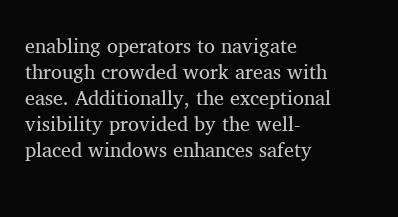enabling operators to navigate through crowded work areas with ease. Additionally, the exceptional visibility provided by the well-placed windows enhances safety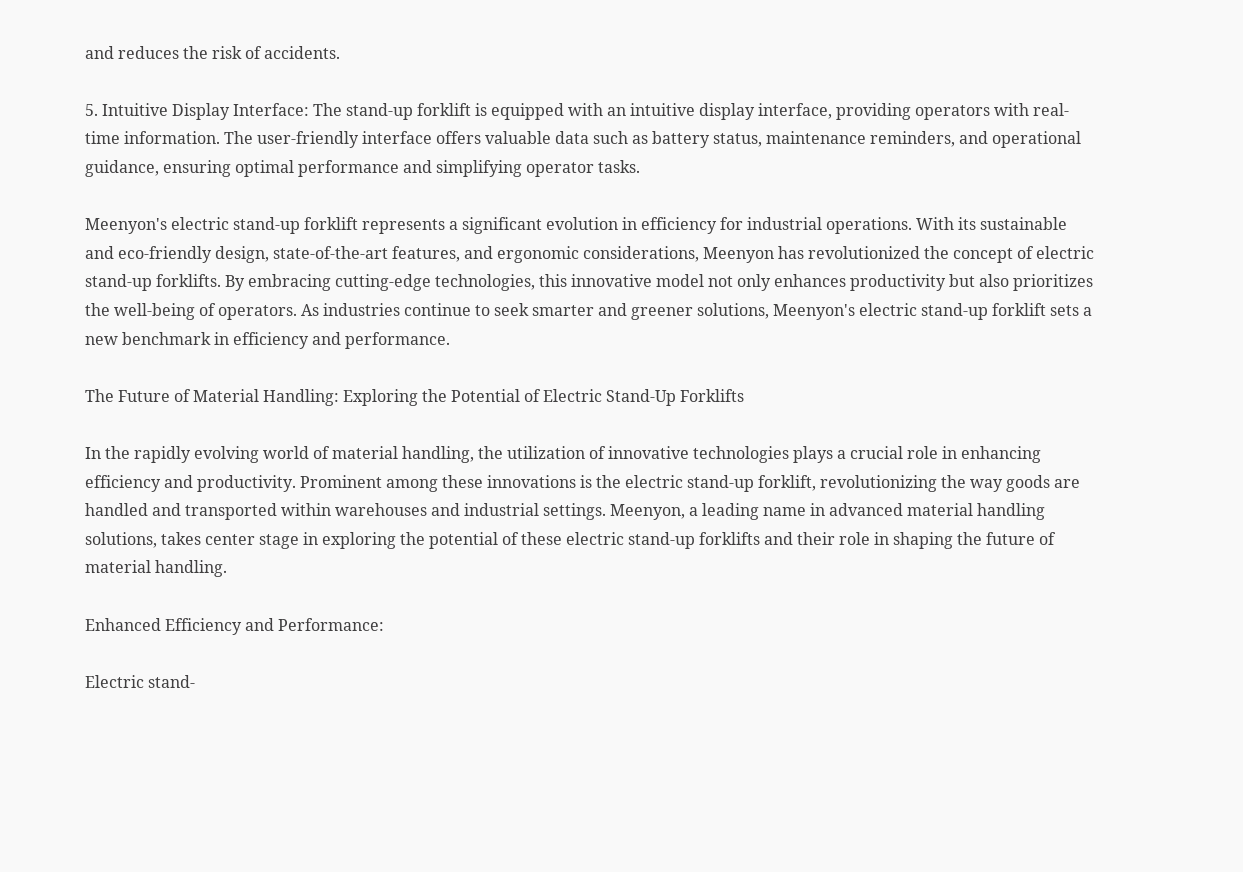and reduces the risk of accidents.

5. Intuitive Display Interface: The stand-up forklift is equipped with an intuitive display interface, providing operators with real-time information. The user-friendly interface offers valuable data such as battery status, maintenance reminders, and operational guidance, ensuring optimal performance and simplifying operator tasks.

Meenyon's electric stand-up forklift represents a significant evolution in efficiency for industrial operations. With its sustainable and eco-friendly design, state-of-the-art features, and ergonomic considerations, Meenyon has revolutionized the concept of electric stand-up forklifts. By embracing cutting-edge technologies, this innovative model not only enhances productivity but also prioritizes the well-being of operators. As industries continue to seek smarter and greener solutions, Meenyon's electric stand-up forklift sets a new benchmark in efficiency and performance.

The Future of Material Handling: Exploring the Potential of Electric Stand-Up Forklifts

In the rapidly evolving world of material handling, the utilization of innovative technologies plays a crucial role in enhancing efficiency and productivity. Prominent among these innovations is the electric stand-up forklift, revolutionizing the way goods are handled and transported within warehouses and industrial settings. Meenyon, a leading name in advanced material handling solutions, takes center stage in exploring the potential of these electric stand-up forklifts and their role in shaping the future of material handling.

Enhanced Efficiency and Performance:

Electric stand-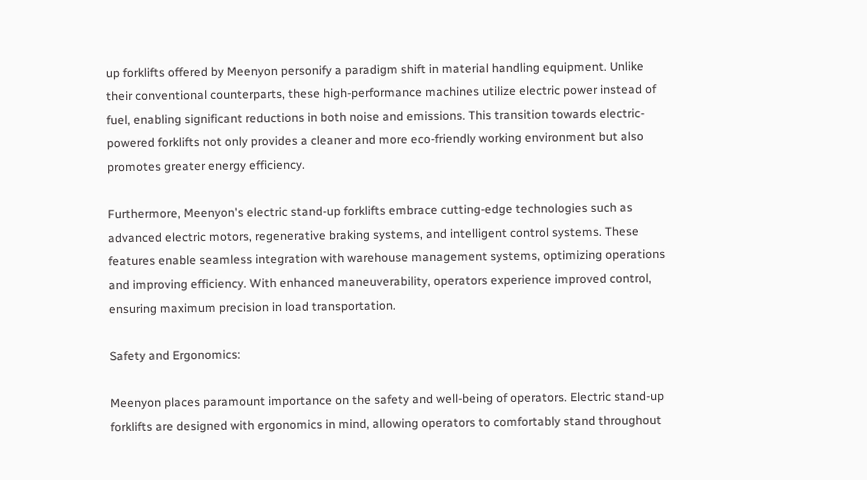up forklifts offered by Meenyon personify a paradigm shift in material handling equipment. Unlike their conventional counterparts, these high-performance machines utilize electric power instead of fuel, enabling significant reductions in both noise and emissions. This transition towards electric-powered forklifts not only provides a cleaner and more eco-friendly working environment but also promotes greater energy efficiency.

Furthermore, Meenyon's electric stand-up forklifts embrace cutting-edge technologies such as advanced electric motors, regenerative braking systems, and intelligent control systems. These features enable seamless integration with warehouse management systems, optimizing operations and improving efficiency. With enhanced maneuverability, operators experience improved control, ensuring maximum precision in load transportation.

Safety and Ergonomics:

Meenyon places paramount importance on the safety and well-being of operators. Electric stand-up forklifts are designed with ergonomics in mind, allowing operators to comfortably stand throughout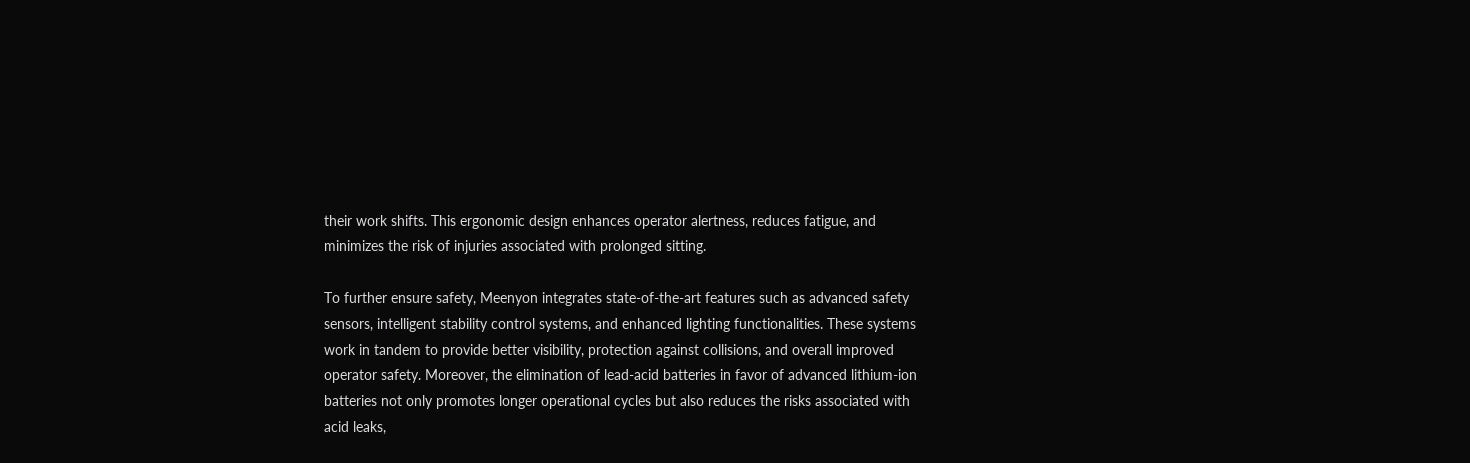their work shifts. This ergonomic design enhances operator alertness, reduces fatigue, and minimizes the risk of injuries associated with prolonged sitting.

To further ensure safety, Meenyon integrates state-of-the-art features such as advanced safety sensors, intelligent stability control systems, and enhanced lighting functionalities. These systems work in tandem to provide better visibility, protection against collisions, and overall improved operator safety. Moreover, the elimination of lead-acid batteries in favor of advanced lithium-ion batteries not only promotes longer operational cycles but also reduces the risks associated with acid leaks,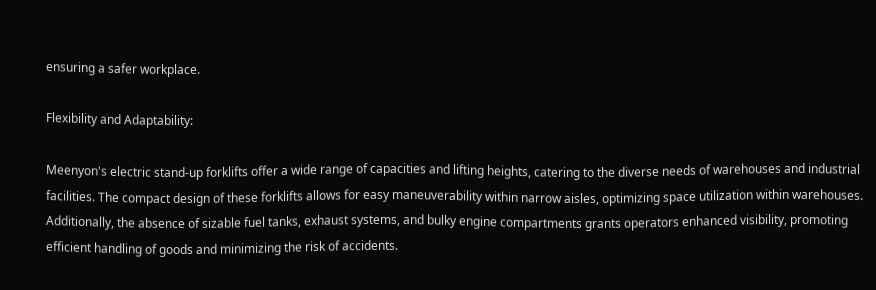ensuring a safer workplace.

Flexibility and Adaptability:

Meenyon's electric stand-up forklifts offer a wide range of capacities and lifting heights, catering to the diverse needs of warehouses and industrial facilities. The compact design of these forklifts allows for easy maneuverability within narrow aisles, optimizing space utilization within warehouses. Additionally, the absence of sizable fuel tanks, exhaust systems, and bulky engine compartments grants operators enhanced visibility, promoting efficient handling of goods and minimizing the risk of accidents.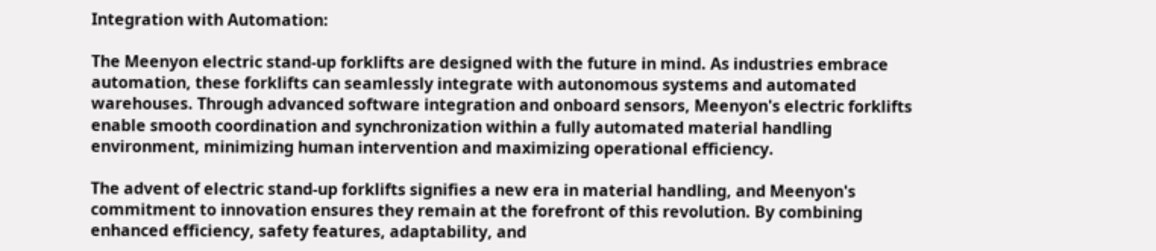Integration with Automation:

The Meenyon electric stand-up forklifts are designed with the future in mind. As industries embrace automation, these forklifts can seamlessly integrate with autonomous systems and automated warehouses. Through advanced software integration and onboard sensors, Meenyon's electric forklifts enable smooth coordination and synchronization within a fully automated material handling environment, minimizing human intervention and maximizing operational efficiency.

The advent of electric stand-up forklifts signifies a new era in material handling, and Meenyon's commitment to innovation ensures they remain at the forefront of this revolution. By combining enhanced efficiency, safety features, adaptability, and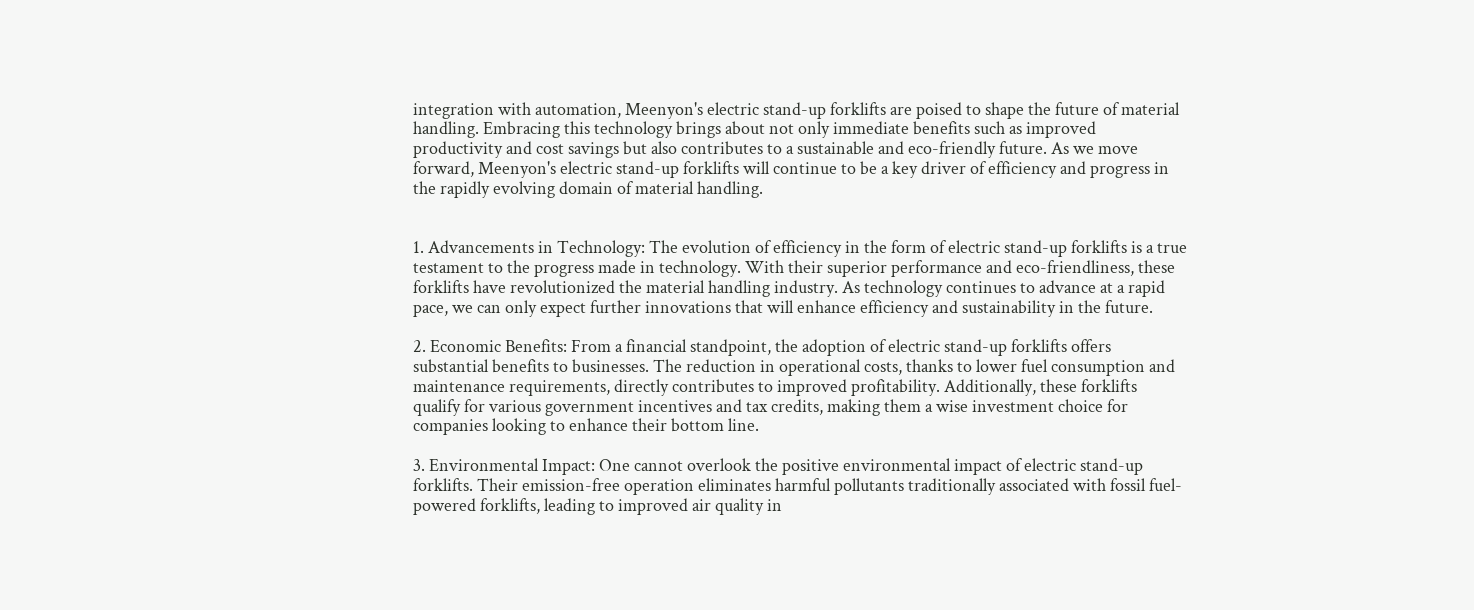integration with automation, Meenyon's electric stand-up forklifts are poised to shape the future of material handling. Embracing this technology brings about not only immediate benefits such as improved productivity and cost savings but also contributes to a sustainable and eco-friendly future. As we move forward, Meenyon's electric stand-up forklifts will continue to be a key driver of efficiency and progress in the rapidly evolving domain of material handling.


1. Advancements in Technology: The evolution of efficiency in the form of electric stand-up forklifts is a true testament to the progress made in technology. With their superior performance and eco-friendliness, these forklifts have revolutionized the material handling industry. As technology continues to advance at a rapid pace, we can only expect further innovations that will enhance efficiency and sustainability in the future.

2. Economic Benefits: From a financial standpoint, the adoption of electric stand-up forklifts offers substantial benefits to businesses. The reduction in operational costs, thanks to lower fuel consumption and maintenance requirements, directly contributes to improved profitability. Additionally, these forklifts qualify for various government incentives and tax credits, making them a wise investment choice for companies looking to enhance their bottom line.

3. Environmental Impact: One cannot overlook the positive environmental impact of electric stand-up forklifts. Their emission-free operation eliminates harmful pollutants traditionally associated with fossil fuel-powered forklifts, leading to improved air quality in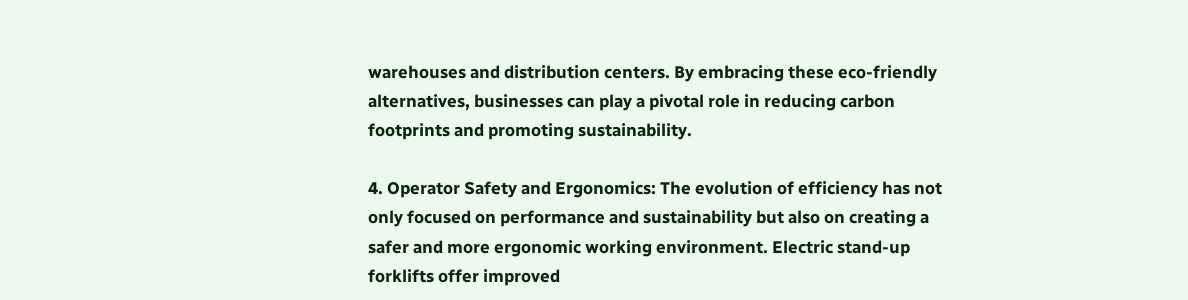warehouses and distribution centers. By embracing these eco-friendly alternatives, businesses can play a pivotal role in reducing carbon footprints and promoting sustainability.

4. Operator Safety and Ergonomics: The evolution of efficiency has not only focused on performance and sustainability but also on creating a safer and more ergonomic working environment. Electric stand-up forklifts offer improved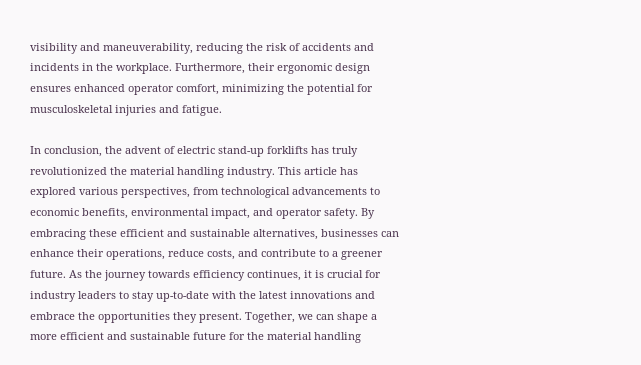visibility and maneuverability, reducing the risk of accidents and incidents in the workplace. Furthermore, their ergonomic design ensures enhanced operator comfort, minimizing the potential for musculoskeletal injuries and fatigue.

In conclusion, the advent of electric stand-up forklifts has truly revolutionized the material handling industry. This article has explored various perspectives, from technological advancements to economic benefits, environmental impact, and operator safety. By embracing these efficient and sustainable alternatives, businesses can enhance their operations, reduce costs, and contribute to a greener future. As the journey towards efficiency continues, it is crucial for industry leaders to stay up-to-date with the latest innovations and embrace the opportunities they present. Together, we can shape a more efficient and sustainable future for the material handling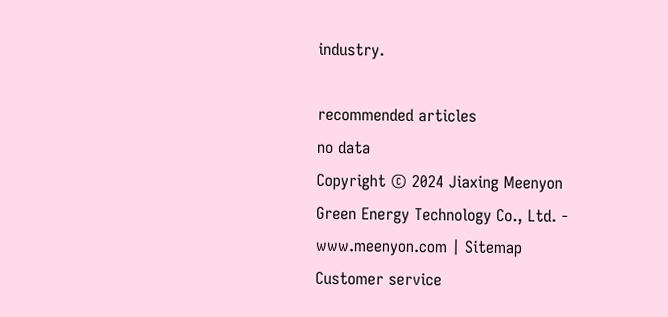industry.

recommended articles
no data
Copyright © 2024 Jiaxing Meenyon Green Energy Technology Co., Ltd. - www.meenyon.com | Sitemap
Customer service